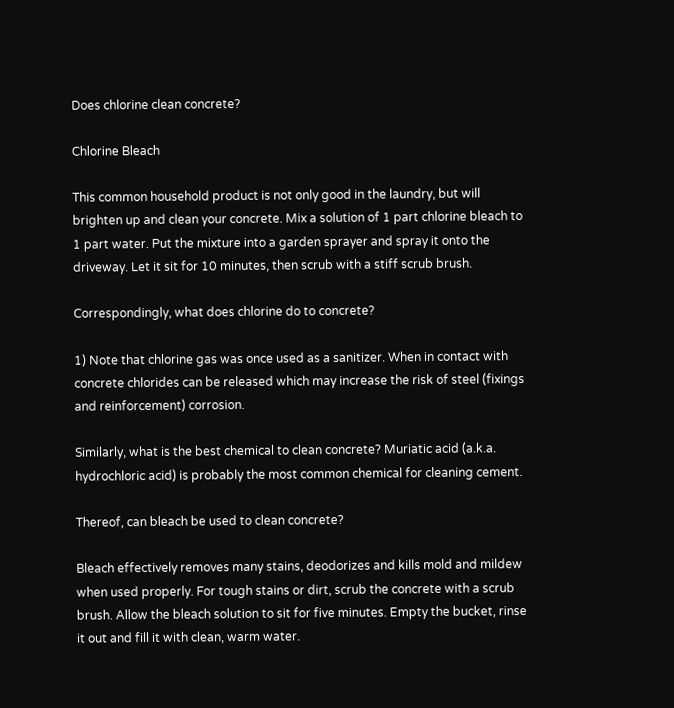Does chlorine clean concrete?

Chlorine Bleach

This common household product is not only good in the laundry, but will brighten up and clean your concrete. Mix a solution of 1 part chlorine bleach to 1 part water. Put the mixture into a garden sprayer and spray it onto the driveway. Let it sit for 10 minutes, then scrub with a stiff scrub brush.

Correspondingly, what does chlorine do to concrete?

1) Note that chlorine gas was once used as a sanitizer. When in contact with concrete chlorides can be released which may increase the risk of steel (fixings and reinforcement) corrosion.

Similarly, what is the best chemical to clean concrete? Muriatic acid (a.k.a. hydrochloric acid) is probably the most common chemical for cleaning cement.

Thereof, can bleach be used to clean concrete?

Bleach effectively removes many stains, deodorizes and kills mold and mildew when used properly. For tough stains or dirt, scrub the concrete with a scrub brush. Allow the bleach solution to sit for five minutes. Empty the bucket, rinse it out and fill it with clean, warm water.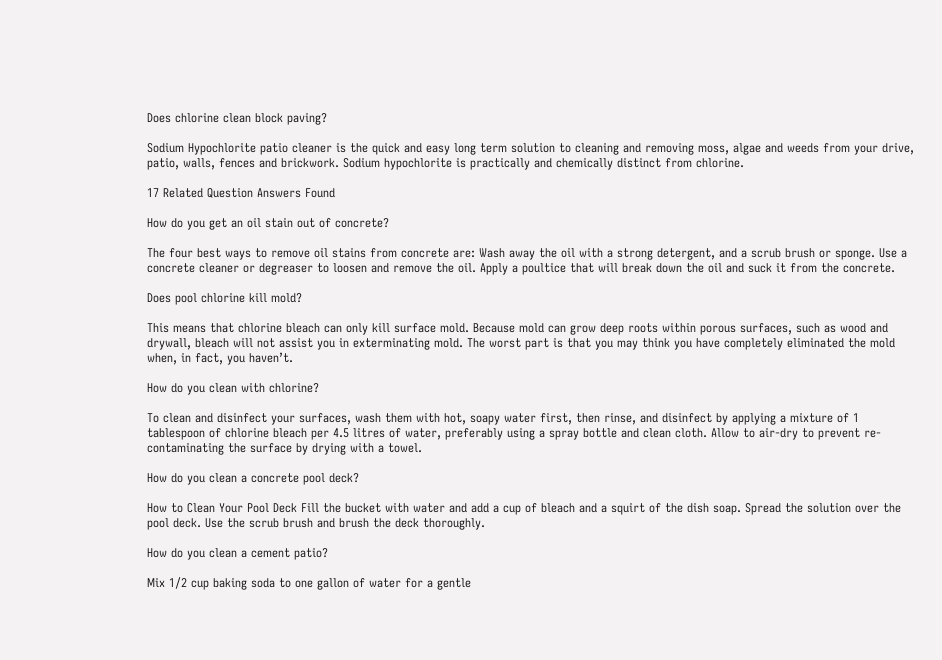Does chlorine clean block paving?

Sodium Hypochlorite patio cleaner is the quick and easy long term solution to cleaning and removing moss, algae and weeds from your drive, patio, walls, fences and brickwork. Sodium hypochlorite is practically and chemically distinct from chlorine.

17 Related Question Answers Found

How do you get an oil stain out of concrete?

The four best ways to remove oil stains from concrete are: Wash away the oil with a strong detergent, and a scrub brush or sponge. Use a concrete cleaner or degreaser to loosen and remove the oil. Apply a poultice that will break down the oil and suck it from the concrete.

Does pool chlorine kill mold?

This means that chlorine bleach can only kill surface mold. Because mold can grow deep roots within porous surfaces, such as wood and drywall, bleach will not assist you in exterminating mold. The worst part is that you may think you have completely eliminated the mold when, in fact, you haven’t.

How do you clean with chlorine?

To clean and disinfect your surfaces, wash them with hot, soapy water first, then rinse, and disinfect by applying a mixture of 1 tablespoon of chlorine bleach per 4.5 litres of water, preferably using a spray bottle and clean cloth. Allow to air-dry to prevent re-contaminating the surface by drying with a towel.

How do you clean a concrete pool deck?

How to Clean Your Pool Deck Fill the bucket with water and add a cup of bleach and a squirt of the dish soap. Spread the solution over the pool deck. Use the scrub brush and brush the deck thoroughly.

How do you clean a cement patio?

Mix 1/2 cup baking soda to one gallon of water for a gentle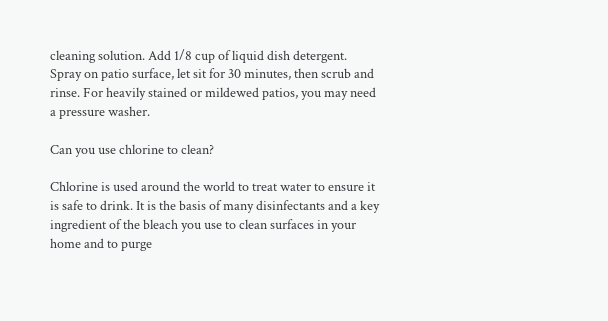cleaning solution. Add 1/8 cup of liquid dish detergent. Spray on patio surface, let sit for 30 minutes, then scrub and rinse. For heavily stained or mildewed patios, you may need a pressure washer.

Can you use chlorine to clean?

Chlorine is used around the world to treat water to ensure it is safe to drink. It is the basis of many disinfectants and a key ingredient of the bleach you use to clean surfaces in your home and to purge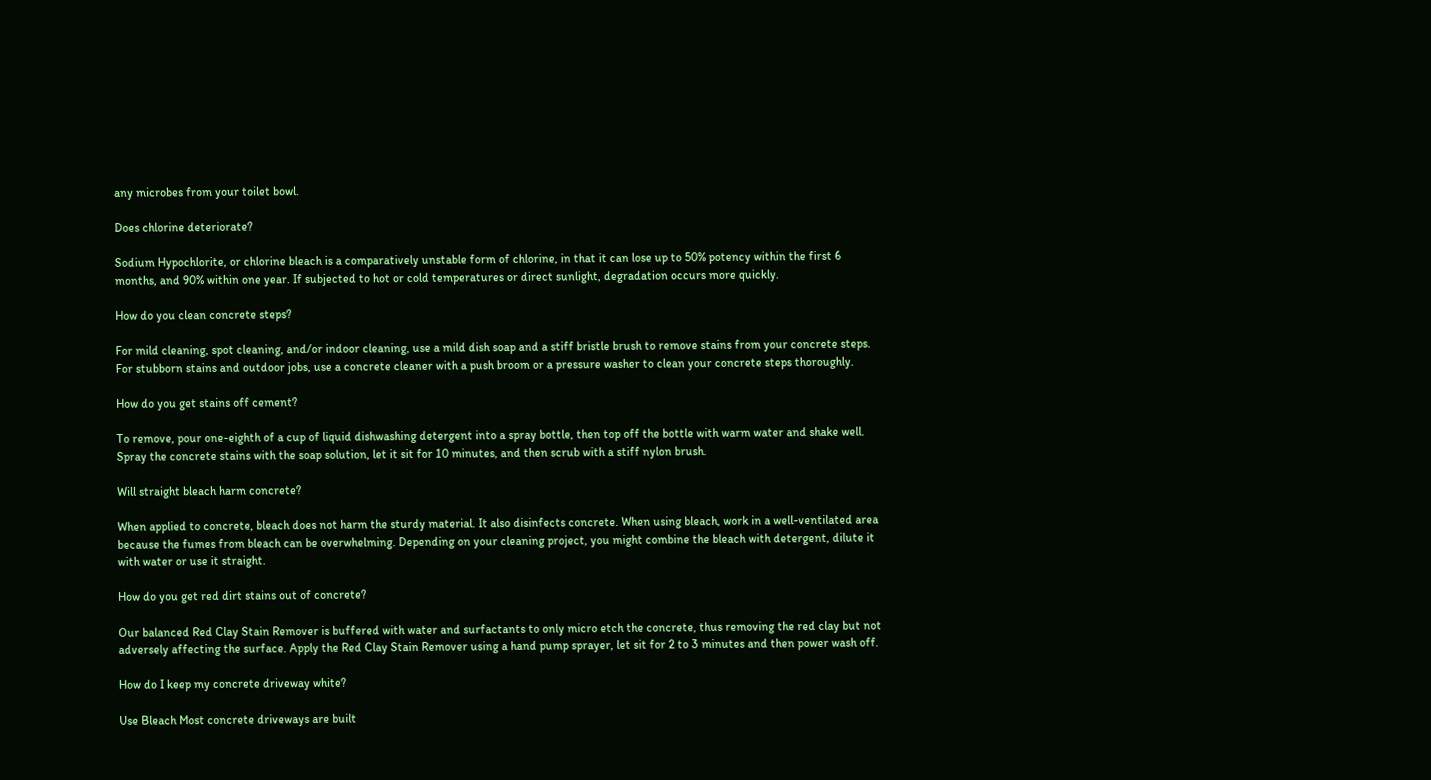any microbes from your toilet bowl.

Does chlorine deteriorate?

Sodium Hypochlorite, or chlorine bleach is a comparatively unstable form of chlorine, in that it can lose up to 50% potency within the first 6 months, and 90% within one year. If subjected to hot or cold temperatures or direct sunlight, degradation occurs more quickly.

How do you clean concrete steps?

For mild cleaning, spot cleaning, and/or indoor cleaning, use a mild dish soap and a stiff bristle brush to remove stains from your concrete steps. For stubborn stains and outdoor jobs, use a concrete cleaner with a push broom or a pressure washer to clean your concrete steps thoroughly.

How do you get stains off cement?

To remove, pour one-eighth of a cup of liquid dishwashing detergent into a spray bottle, then top off the bottle with warm water and shake well. Spray the concrete stains with the soap solution, let it sit for 10 minutes, and then scrub with a stiff nylon brush.

Will straight bleach harm concrete?

When applied to concrete, bleach does not harm the sturdy material. It also disinfects concrete. When using bleach, work in a well-ventilated area because the fumes from bleach can be overwhelming. Depending on your cleaning project, you might combine the bleach with detergent, dilute it with water or use it straight.

How do you get red dirt stains out of concrete?

Our balanced Red Clay Stain Remover is buffered with water and surfactants to only micro etch the concrete, thus removing the red clay but not adversely affecting the surface. Apply the Red Clay Stain Remover using a hand pump sprayer, let sit for 2 to 3 minutes and then power wash off.

How do I keep my concrete driveway white?

Use Bleach Most concrete driveways are built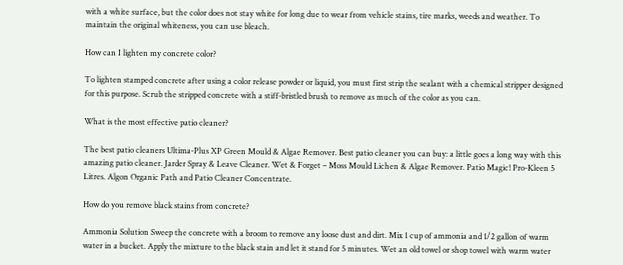with a white surface, but the color does not stay white for long due to wear from vehicle stains, tire marks, weeds and weather. To maintain the original whiteness, you can use bleach.

How can I lighten my concrete color?

To lighten stamped concrete after using a color release powder or liquid, you must first strip the sealant with a chemical stripper designed for this purpose. Scrub the stripped concrete with a stiff-bristled brush to remove as much of the color as you can.

What is the most effective patio cleaner?

The best patio cleaners Ultima-Plus XP Green Mould & Algae Remover. Best patio cleaner you can buy: a little goes a long way with this amazing patio cleaner. Jarder Spray & Leave Cleaner. Wet & Forget – Moss Mould Lichen & Algae Remover. Patio Magic! Pro-Kleen 5 Litres. Algon Organic Path and Patio Cleaner Concentrate.

How do you remove black stains from concrete?

Ammonia Solution Sweep the concrete with a broom to remove any loose dust and dirt. Mix 1 cup of ammonia and 1/2 gallon of warm water in a bucket. Apply the mixture to the black stain and let it stand for 5 minutes. Wet an old towel or shop towel with warm water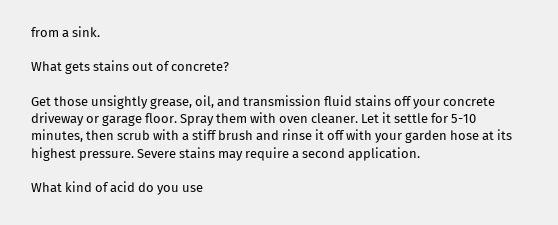from a sink.

What gets stains out of concrete?

Get those unsightly grease, oil, and transmission fluid stains off your concrete driveway or garage floor. Spray them with oven cleaner. Let it settle for 5-10 minutes, then scrub with a stiff brush and rinse it off with your garden hose at its highest pressure. Severe stains may require a second application.

What kind of acid do you use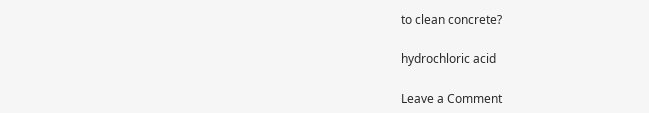to clean concrete?

hydrochloric acid

Leave a Comment